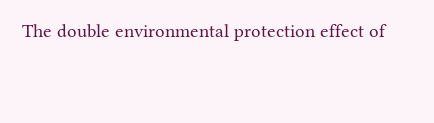The double environmental protection effect of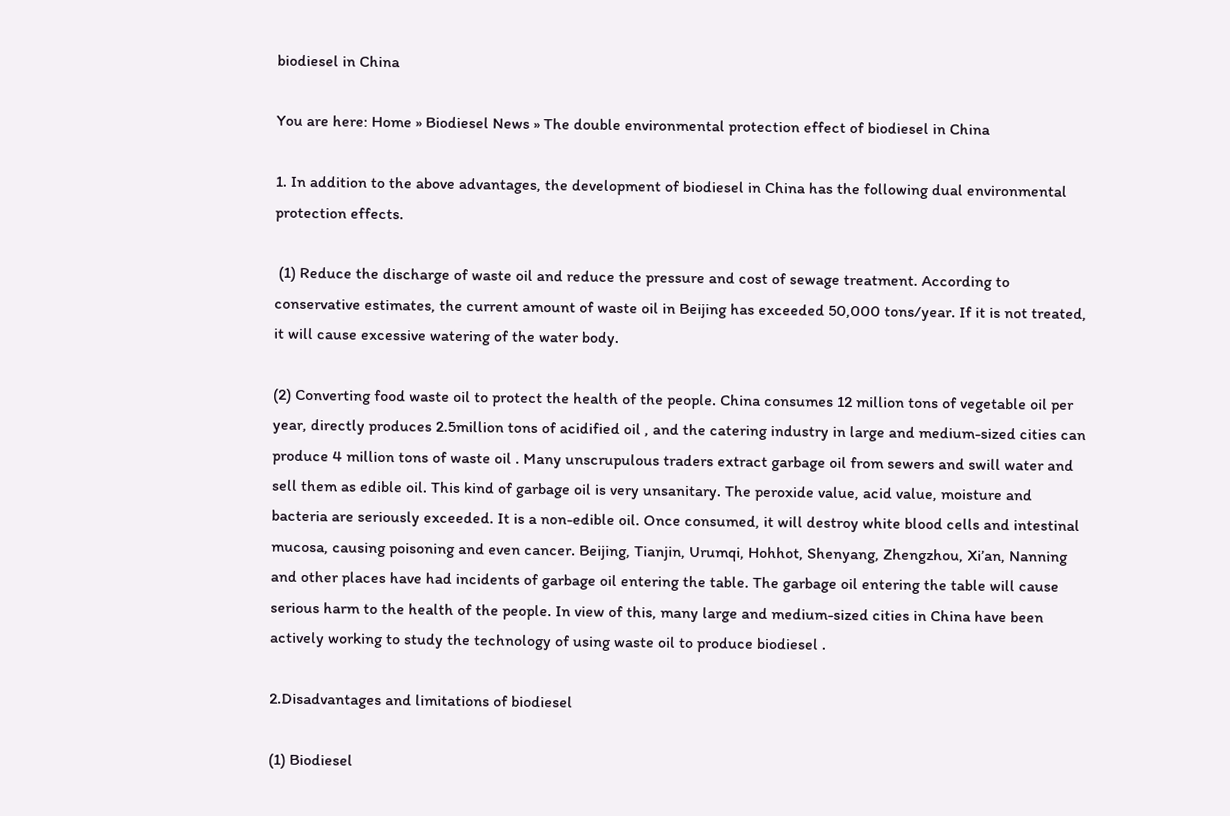biodiesel in China

You are here: Home » Biodiesel News » The double environmental protection effect of biodiesel in China

1. In addition to the above advantages, the development of biodiesel in China has the following dual environmental protection effects.

 (1) Reduce the discharge of waste oil and reduce the pressure and cost of sewage treatment. According to conservative estimates, the current amount of waste oil in Beijing has exceeded 50,000 tons/year. If it is not treated, it will cause excessive watering of the water body.

(2) Converting food waste oil to protect the health of the people. China consumes 12 million tons of vegetable oil per year, directly produces 2.5million tons of acidified oil , and the catering industry in large and medium-sized cities can produce 4 million tons of waste oil . Many unscrupulous traders extract garbage oil from sewers and swill water and sell them as edible oil. This kind of garbage oil is very unsanitary. The peroxide value, acid value, moisture and bacteria are seriously exceeded. It is a non-edible oil. Once consumed, it will destroy white blood cells and intestinal mucosa, causing poisoning and even cancer. Beijing, Tianjin, Urumqi, Hohhot, Shenyang, Zhengzhou, Xi’an, Nanning and other places have had incidents of garbage oil entering the table. The garbage oil entering the table will cause serious harm to the health of the people. In view of this, many large and medium-sized cities in China have been actively working to study the technology of using waste oil to produce biodiesel .

2.Disadvantages and limitations of biodiesel

(1) Biodiesel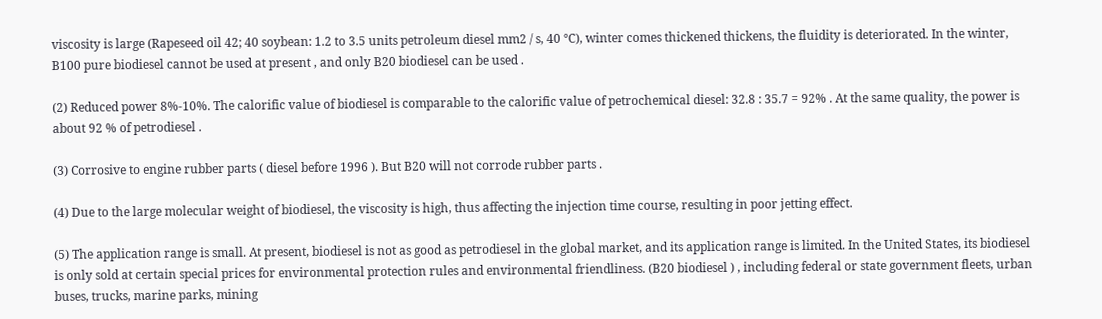viscosity is large (Rapeseed oil 42; 40 soybean: 1.2 to 3.5 units petroleum diesel mm2 / s, 40 ℃), winter comes thickened thickens, the fluidity is deteriorated. In the winter, B100 pure biodiesel cannot be used at present , and only B20 biodiesel can be used .

(2) Reduced power 8%-10%. The calorific value of biodiesel is comparable to the calorific value of petrochemical diesel: 32.8 : 35.7 = 92% . At the same quality, the power is about 92 % of petrodiesel .

(3) Corrosive to engine rubber parts ( diesel before 1996 ). But B20 will not corrode rubber parts .

(4) Due to the large molecular weight of biodiesel, the viscosity is high, thus affecting the injection time course, resulting in poor jetting effect.

(5) The application range is small. At present, biodiesel is not as good as petrodiesel in the global market, and its application range is limited. In the United States, its biodiesel is only sold at certain special prices for environmental protection rules and environmental friendliness. (B20 biodiesel ) , including federal or state government fleets, urban buses, trucks, marine parks, mining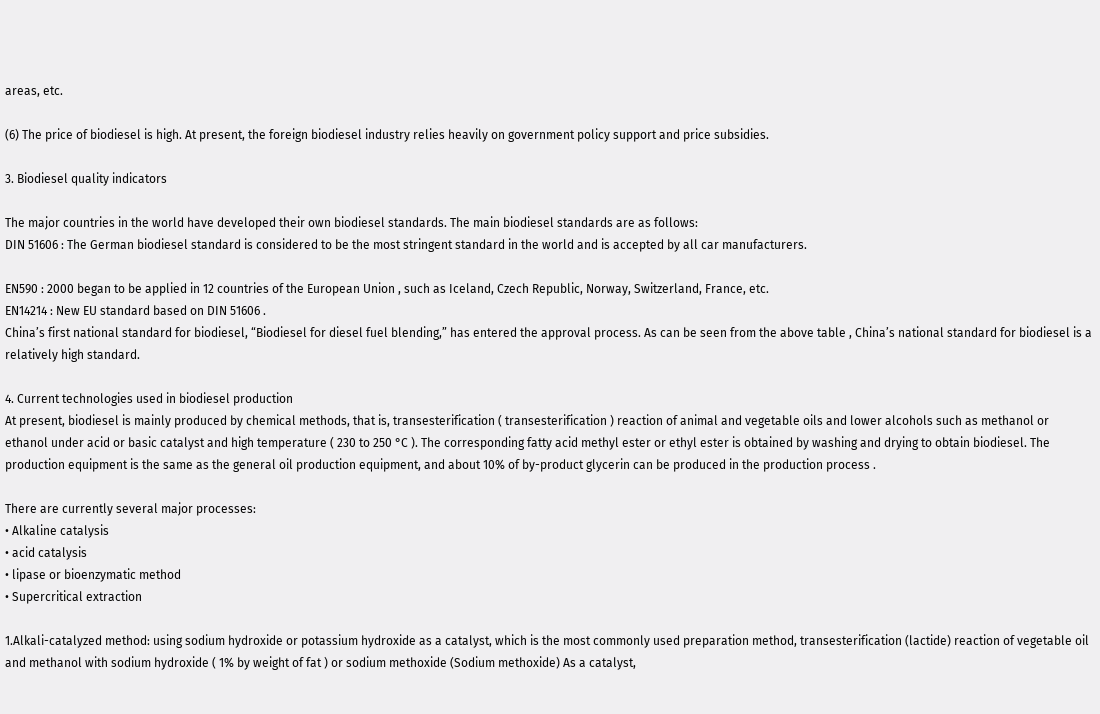areas, etc.

(6) The price of biodiesel is high. At present, the foreign biodiesel industry relies heavily on government policy support and price subsidies.

3. Biodiesel quality indicators

The major countries in the world have developed their own biodiesel standards. The main biodiesel standards are as follows:
DIN 51606 : The German biodiesel standard is considered to be the most stringent standard in the world and is accepted by all car manufacturers.

EN590 : 2000 began to be applied in 12 countries of the European Union , such as Iceland, Czech Republic, Norway, Switzerland, France, etc.
EN14214 : New EU standard based on DIN 51606 .
China’s first national standard for biodiesel, “Biodiesel for diesel fuel blending,” has entered the approval process. As can be seen from the above table , China’s national standard for biodiesel is a relatively high standard.

4. Current technologies used in biodiesel production
At present, biodiesel is mainly produced by chemical methods, that is, transesterification ( transesterification ) reaction of animal and vegetable oils and lower alcohols such as methanol or ethanol under acid or basic catalyst and high temperature ( 230 to 250 °C ). The corresponding fatty acid methyl ester or ethyl ester is obtained by washing and drying to obtain biodiesel. The production equipment is the same as the general oil production equipment, and about 10% of by-product glycerin can be produced in the production process .

There are currently several major processes:
• Alkaline catalysis
• acid catalysis
• lipase or bioenzymatic method
• Supercritical extraction

1.Alkali-catalyzed method: using sodium hydroxide or potassium hydroxide as a catalyst, which is the most commonly used preparation method, transesterification (lactide) reaction of vegetable oil and methanol with sodium hydroxide ( 1% by weight of fat ) or sodium methoxide (Sodium methoxide) As a catalyst,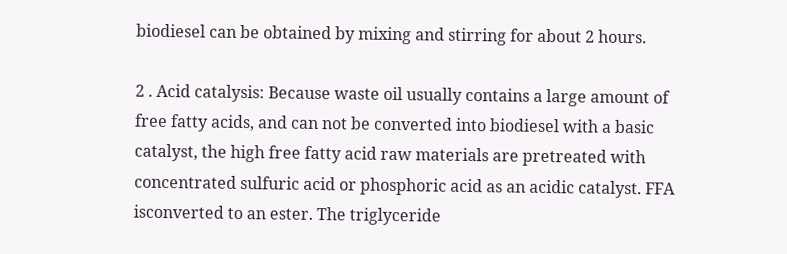biodiesel can be obtained by mixing and stirring for about 2 hours.

2 . Acid catalysis: Because waste oil usually contains a large amount of free fatty acids, and can not be converted into biodiesel with a basic catalyst, the high free fatty acid raw materials are pretreated with concentrated sulfuric acid or phosphoric acid as an acidic catalyst. FFA isconverted to an ester. The triglyceride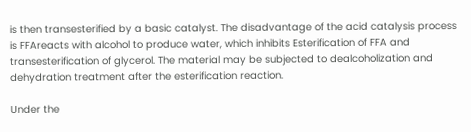is then transesterified by a basic catalyst. The disadvantage of the acid catalysis process is FFAreacts with alcohol to produce water, which inhibits Esterification of FFA and transesterification of glycerol. The material may be subjected to dealcoholization and dehydration treatment after the esterification reaction.

Under the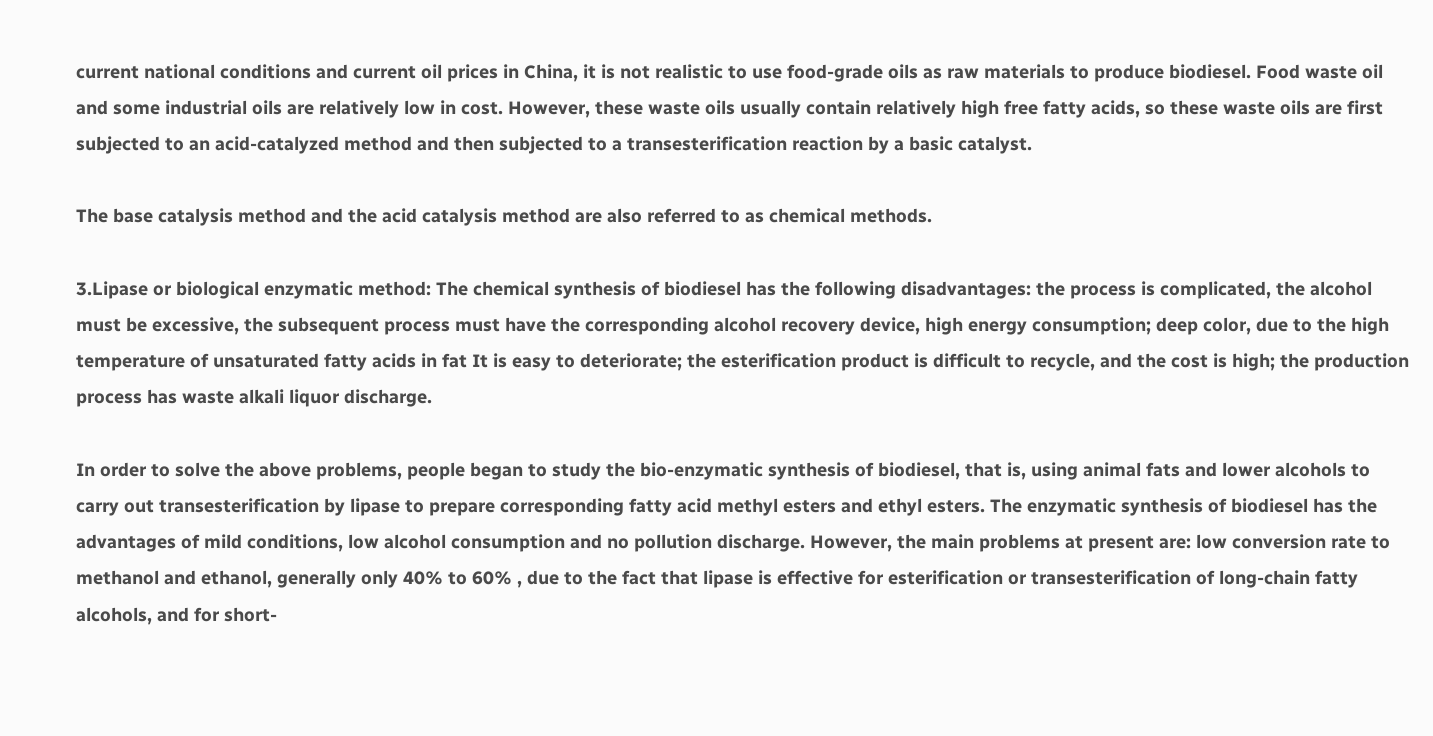current national conditions and current oil prices in China, it is not realistic to use food-grade oils as raw materials to produce biodiesel. Food waste oil and some industrial oils are relatively low in cost. However, these waste oils usually contain relatively high free fatty acids, so these waste oils are first subjected to an acid-catalyzed method and then subjected to a transesterification reaction by a basic catalyst.

The base catalysis method and the acid catalysis method are also referred to as chemical methods.

3.Lipase or biological enzymatic method: The chemical synthesis of biodiesel has the following disadvantages: the process is complicated, the alcohol must be excessive, the subsequent process must have the corresponding alcohol recovery device, high energy consumption; deep color, due to the high temperature of unsaturated fatty acids in fat It is easy to deteriorate; the esterification product is difficult to recycle, and the cost is high; the production process has waste alkali liquor discharge.

In order to solve the above problems, people began to study the bio-enzymatic synthesis of biodiesel, that is, using animal fats and lower alcohols to carry out transesterification by lipase to prepare corresponding fatty acid methyl esters and ethyl esters. The enzymatic synthesis of biodiesel has the advantages of mild conditions, low alcohol consumption and no pollution discharge. However, the main problems at present are: low conversion rate to methanol and ethanol, generally only 40% to 60% , due to the fact that lipase is effective for esterification or transesterification of long-chain fatty alcohols, and for short-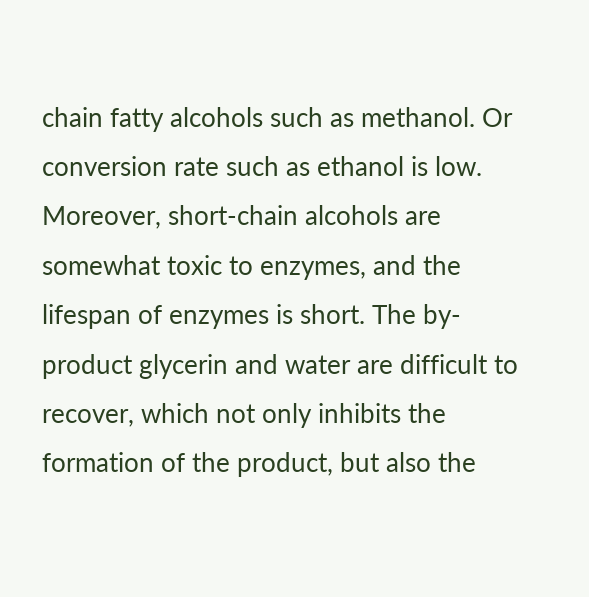chain fatty alcohols such as methanol. Or conversion rate such as ethanol is low. Moreover, short-chain alcohols are somewhat toxic to enzymes, and the lifespan of enzymes is short. The by-product glycerin and water are difficult to recover, which not only inhibits the formation of the product, but also the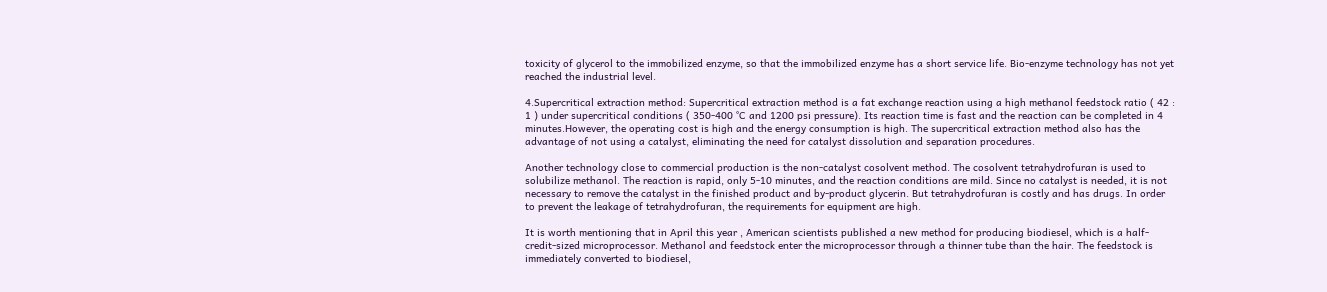toxicity of glycerol to the immobilized enzyme, so that the immobilized enzyme has a short service life. Bio-enzyme technology has not yet reached the industrial level.

4.Supercritical extraction method: Supercritical extraction method is a fat exchange reaction using a high methanol feedstock ratio ( 42 : 1 ) under supercritical conditions ( 350-400 °C and 1200 psi pressure). Its reaction time is fast and the reaction can be completed in 4 minutes.However, the operating cost is high and the energy consumption is high. The supercritical extraction method also has the advantage of not using a catalyst, eliminating the need for catalyst dissolution and separation procedures.

Another technology close to commercial production is the non-catalyst cosolvent method. The cosolvent tetrahydrofuran is used to solubilize methanol. The reaction is rapid, only 5-10 minutes, and the reaction conditions are mild. Since no catalyst is needed, it is not necessary to remove the catalyst in the finished product and by-product glycerin. But tetrahydrofuran is costly and has drugs. In order to prevent the leakage of tetrahydrofuran, the requirements for equipment are high.

It is worth mentioning that in April this year , American scientists published a new method for producing biodiesel, which is a half-credit-sized microprocessor. Methanol and feedstock enter the microprocessor through a thinner tube than the hair. The feedstock is immediately converted to biodiesel,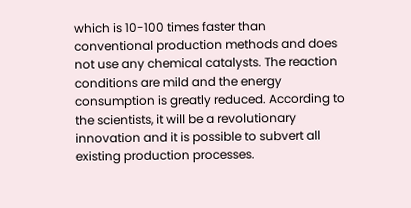which is 10-100 times faster than conventional production methods and does not use any chemical catalysts. The reaction conditions are mild and the energy consumption is greatly reduced. According to the scientists, it will be a revolutionary innovation and it is possible to subvert all existing production processes.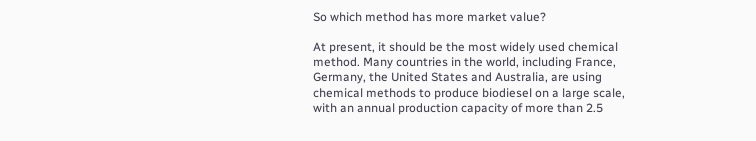So which method has more market value?

At present, it should be the most widely used chemical method. Many countries in the world, including France, Germany, the United States and Australia, are using chemical methods to produce biodiesel on a large scale, with an annual production capacity of more than 2.5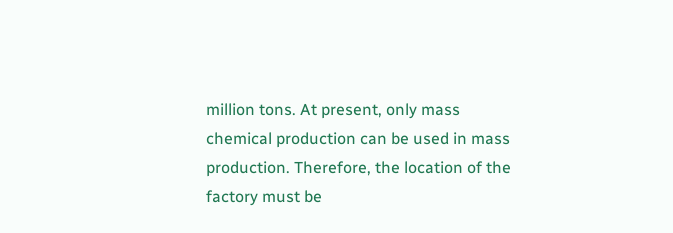million tons. At present, only mass chemical production can be used in mass production. Therefore, the location of the factory must be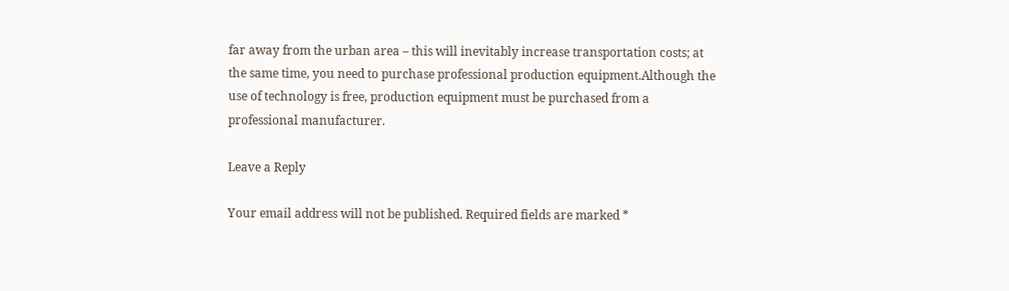far away from the urban area – this will inevitably increase transportation costs; at the same time, you need to purchase professional production equipment.Although the use of technology is free, production equipment must be purchased from a professional manufacturer.

Leave a Reply

Your email address will not be published. Required fields are marked *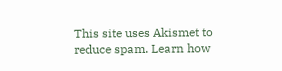This site uses Akismet to reduce spam. Learn how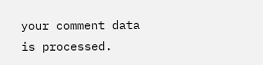your comment data is processed.